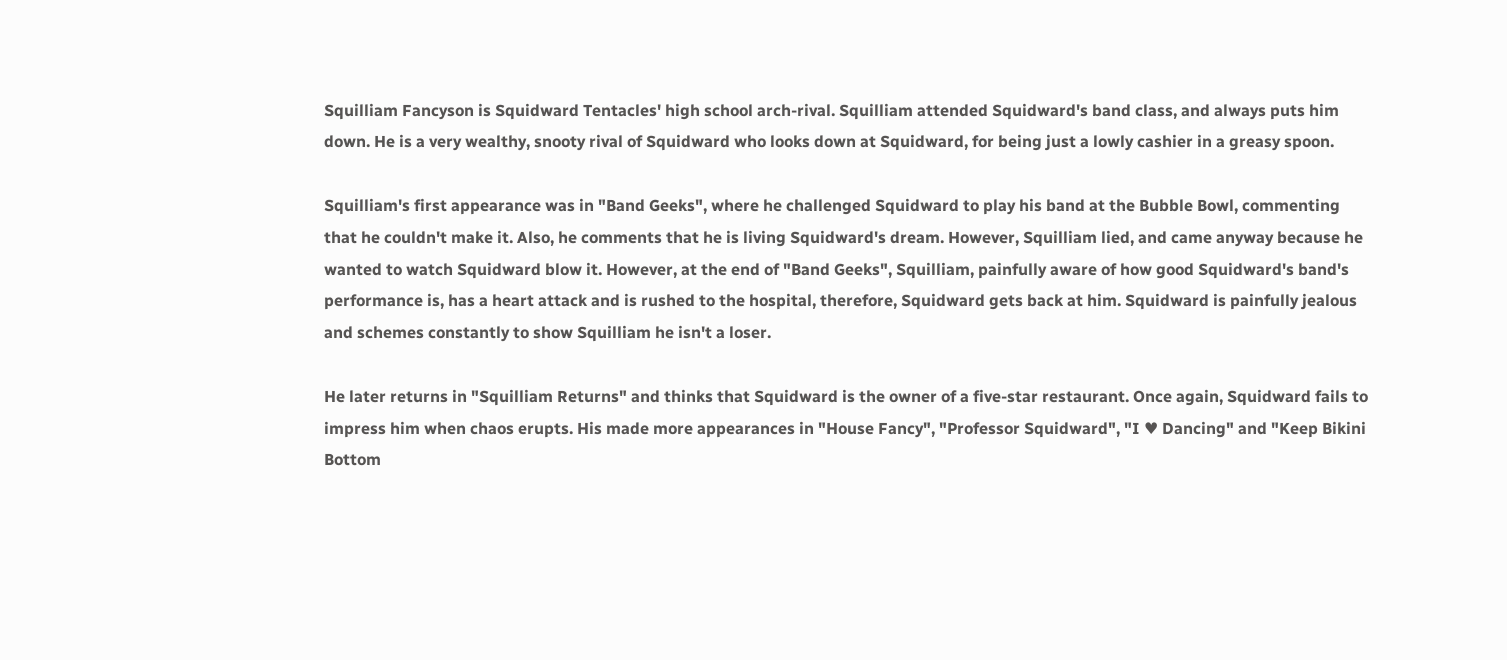Squilliam Fancyson is Squidward Tentacles' high school arch-rival. Squilliam attended Squidward's band class, and always puts him down. He is a very wealthy, snooty rival of Squidward who looks down at Squidward, for being just a lowly cashier in a greasy spoon.

Squilliam's first appearance was in "Band Geeks", where he challenged Squidward to play his band at the Bubble Bowl, commenting that he couldn't make it. Also, he comments that he is living Squidward's dream. However, Squilliam lied, and came anyway because he wanted to watch Squidward blow it. However, at the end of "Band Geeks", Squilliam, painfully aware of how good Squidward's band's performance is, has a heart attack and is rushed to the hospital, therefore, Squidward gets back at him. Squidward is painfully jealous and schemes constantly to show Squilliam he isn't a loser.

He later returns in "Squilliam Returns" and thinks that Squidward is the owner of a five-star restaurant. Once again, Squidward fails to impress him when chaos erupts. His made more appearances in "House Fancy", "Professor Squidward", "I ♥ Dancing" and "Keep Bikini Bottom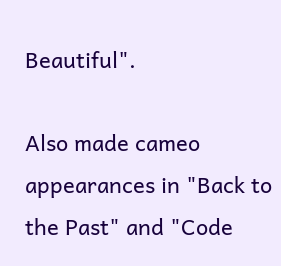Beautiful".

Also made cameo appearances in "Back to the Past" and "Code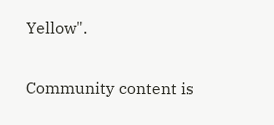Yellow".

Community content is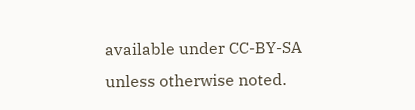available under CC-BY-SA unless otherwise noted.